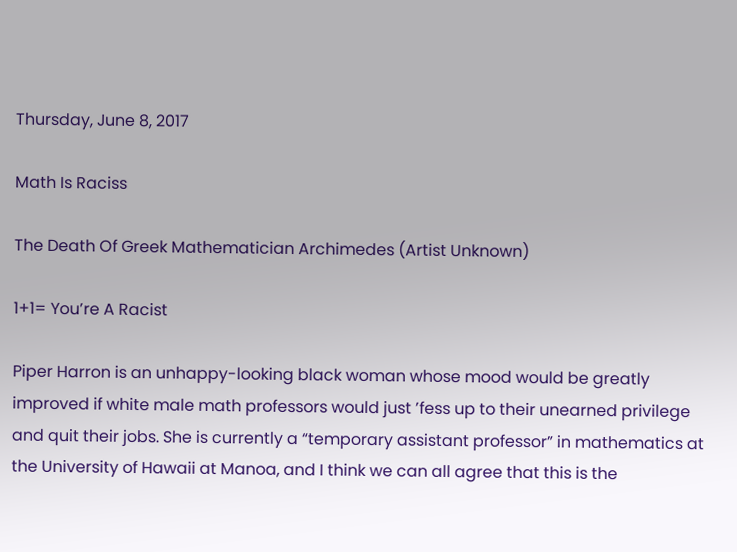Thursday, June 8, 2017

Math Is Raciss

The Death Of Greek Mathematician Archimedes (Artist Unknown)

1+1= You’re A Racist

Piper Harron is an unhappy-looking black woman whose mood would be greatly improved if white male math professors would just ’fess up to their unearned privilege and quit their jobs. She is currently a “temporary assistant professor” in mathematics at the University of Hawaii at Manoa, and I think we can all agree that this is the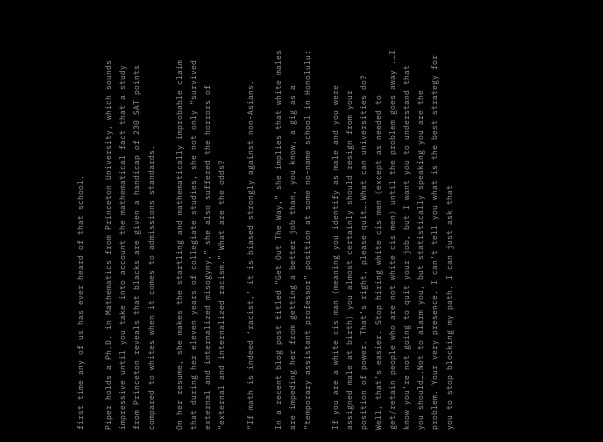first time any of us has ever heard of that school.

Piper holds a Ph.D. in Mathematics from Princeton University, which sounds impressive until you take into account the mathematical fact that a study from Princeton reveals that blacks are given a handicap of 230 SAT points compared to whites when it comes to admissions standards.

On her resume, she makes the startling and mathematically improbable claim that during her eleven years of collegiate studies, she not only “survived external and internalized misogyny,” she also suffered the horrors of “external and internalized racism.” What are the odds?

“If math is indeed ‘racist,’ it is biased strongly against non-Asians.

In a recent blog post titled “Get Out The Way,” she implies that white males are impeding her from getting a better job than, you know, a gig as a “temporary assistant professor” position at some no-name school in Honolulu:

If you are a white cis man (meaning you identify as male and you were assigned male at birth) you almost certainly should resign from your position of power. That’s right, please quit….What can universities do? Well, that’s easier. Stop hiring white cis men (except as needed to get/retain people who are not white cis men) until the problem goes away .…I know you’re not going to quit your job, but I want you to understand that you should….Not to alarm you, but statistically speaking you are the problem. Your very presence. I can’t tell you what is the best strategy for you to stop blocking my path. I can just ask that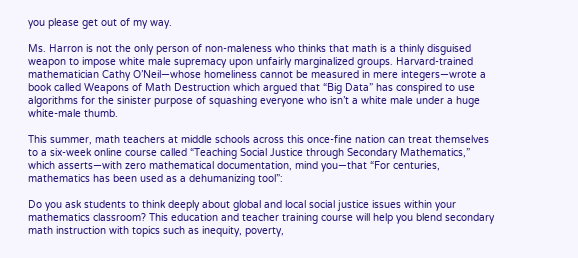you please get out of my way.

Ms. Harron is not the only person of non-maleness who thinks that math is a thinly disguised weapon to impose white male supremacy upon unfairly marginalized groups. Harvard-trained mathematician Cathy O’Neil—whose homeliness cannot be measured in mere integers—wrote a book called Weapons of Math Destruction which argued that “Big Data” has conspired to use algorithms for the sinister purpose of squashing everyone who isn’t a white male under a huge white-male thumb.

This summer, math teachers at middle schools across this once-fine nation can treat themselves to a six-week online course called “Teaching Social Justice through Secondary Mathematics,” which asserts—with zero mathematical documentation, mind you—that “For centuries, mathematics has been used as a dehumanizing tool”:

Do you ask students to think deeply about global and local social justice issues within your mathematics classroom? This education and teacher training course will help you blend secondary math instruction with topics such as inequity, poverty,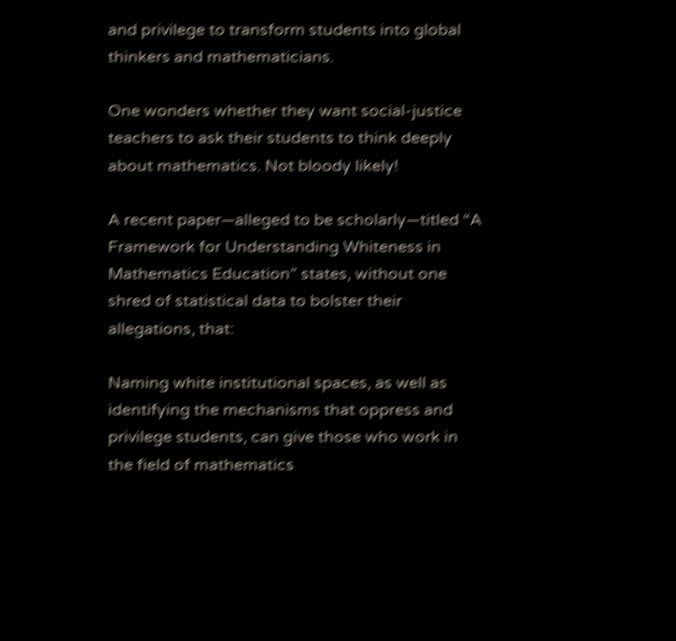and privilege to transform students into global thinkers and mathematicians.

One wonders whether they want social-justice teachers to ask their students to think deeply about mathematics. Not bloody likely!

A recent paper—alleged to be scholarly—titled “A Framework for Understanding Whiteness in Mathematics Education” states, without one shred of statistical data to bolster their allegations, that:

Naming white institutional spaces, as well as identifying the mechanisms that oppress and privilege students, can give those who work in the field of mathematics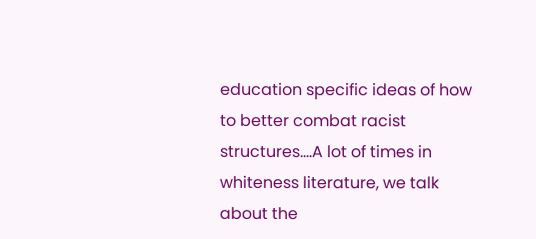education specific ideas of how to better combat racist structures….A lot of times in whiteness literature, we talk about the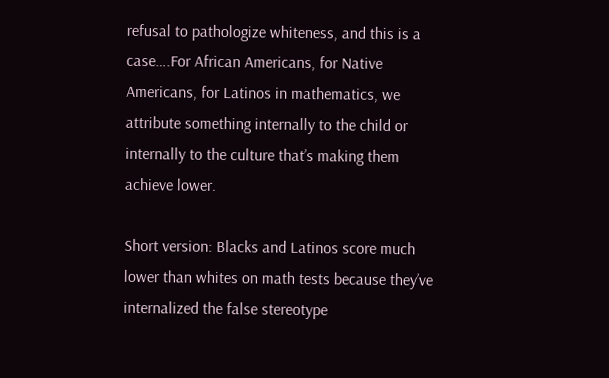refusal to pathologize whiteness, and this is a case….For African Americans, for Native Americans, for Latinos in mathematics, we attribute something internally to the child or internally to the culture that’s making them achieve lower.

Short version: Blacks and Latinos score much lower than whites on math tests because they’ve internalized the false stereotype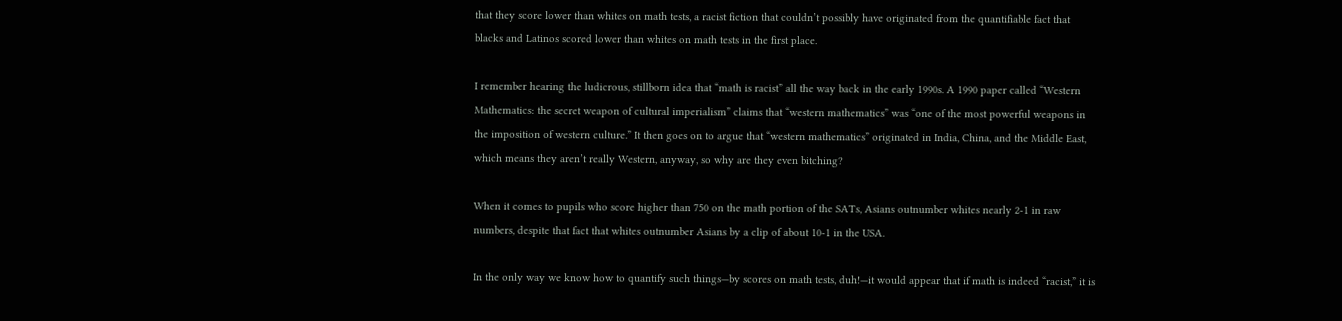that they score lower than whites on math tests, a racist fiction that couldn’t possibly have originated from the quantifiable fact that blacks and Latinos scored lower than whites on math tests in the first place.

I remember hearing the ludicrous, stillborn idea that “math is racist” all the way back in the early 1990s. A 1990 paper called “Western Mathematics: the secret weapon of cultural imperialism” claims that “western mathematics” was “one of the most powerful weapons in the imposition of western culture.” It then goes on to argue that “western mathematics” originated in India, China, and the Middle East, which means they aren’t really Western, anyway, so why are they even bitching?

When it comes to pupils who score higher than 750 on the math portion of the SATs, Asians outnumber whites nearly 2-1 in raw numbers, despite that fact that whites outnumber Asians by a clip of about 10-1 in the USA.

In the only way we know how to quantify such things—by scores on math tests, duh!—it would appear that if math is indeed “racist,” it is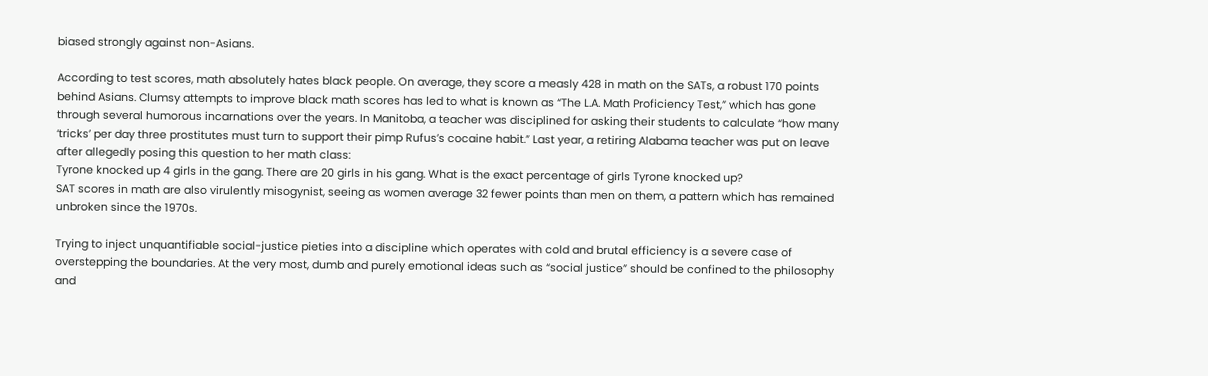biased strongly against non-Asians.

According to test scores, math absolutely hates black people. On average, they score a measly 428 in math on the SATs, a robust 170 points behind Asians. Clumsy attempts to improve black math scores has led to what is known as “The L.A. Math Proficiency Test,” which has gone through several humorous incarnations over the years. In Manitoba, a teacher was disciplined for asking their students to calculate “how many ‘tricks’ per day three prostitutes must turn to support their pimp Rufus’s cocaine habit.” Last year, a retiring Alabama teacher was put on leave after allegedly posing this question to her math class:
Tyrone knocked up 4 girls in the gang. There are 20 girls in his gang. What is the exact percentage of girls Tyrone knocked up?
SAT scores in math are also virulently misogynist, seeing as women average 32 fewer points than men on them, a pattern which has remained unbroken since the 1970s.

Trying to inject unquantifiable social-justice pieties into a discipline which operates with cold and brutal efficiency is a severe case of overstepping the boundaries. At the very most, dumb and purely emotional ideas such as “social justice” should be confined to the philosophy and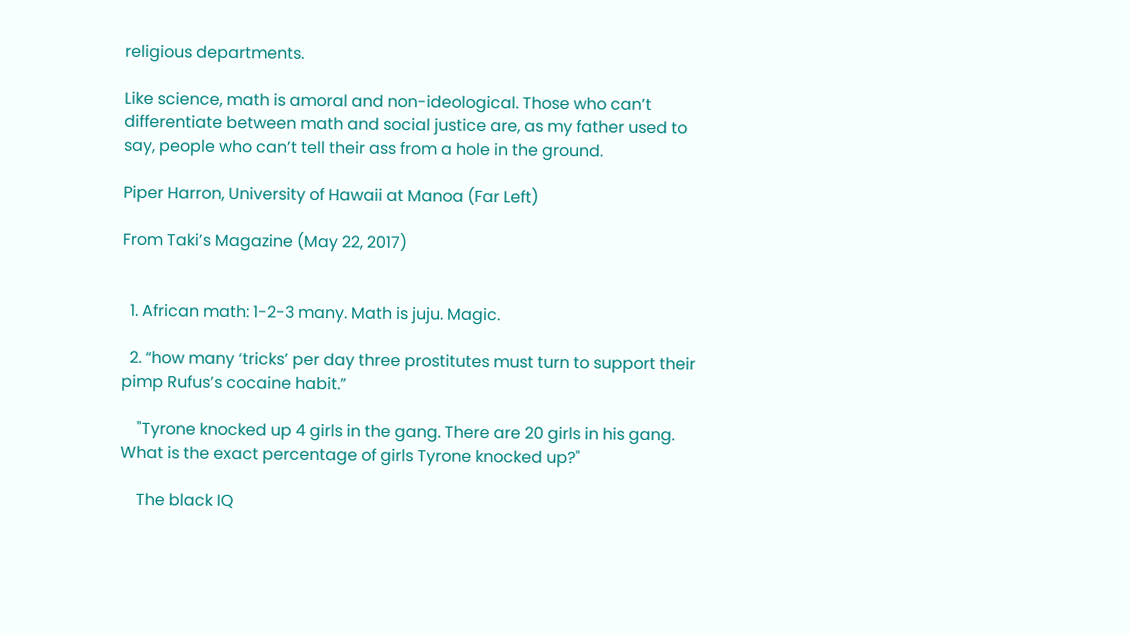religious departments.

Like science, math is amoral and non-ideological. Those who can’t differentiate between math and social justice are, as my father used to say, people who can’t tell their ass from a hole in the ground.

Piper Harron, University of Hawaii at Manoa (Far Left)

From Taki’s Magazine (May 22, 2017)


  1. African math: 1-2-3 many. Math is juju. Magic.

  2. “how many ‘tricks’ per day three prostitutes must turn to support their pimp Rufus’s cocaine habit.”

    "Tyrone knocked up 4 girls in the gang. There are 20 girls in his gang. What is the exact percentage of girls Tyrone knocked up?"

    The black IQ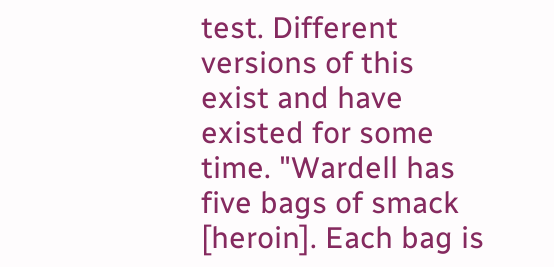test. Different versions of this exist and have existed for some time. "Wardell has five bags of smack [heroin]. Each bag is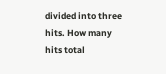divided into three hits. How many hits total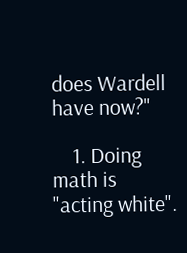does Wardell have now?"

    1. Doing math is "acting white".